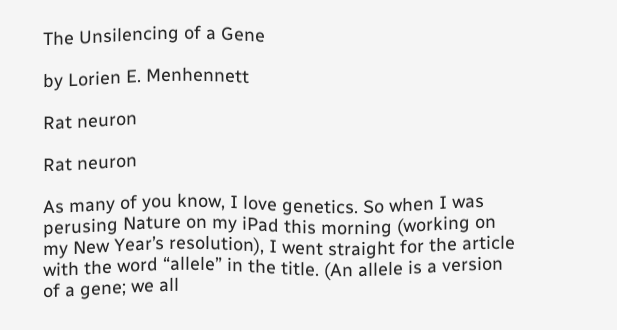The Unsilencing of a Gene

by Lorien E. Menhennett

Rat neuron

Rat neuron

As many of you know, I love genetics. So when I was perusing Nature on my iPad this morning (working on my New Year’s resolution), I went straight for the article with the word “allele” in the title. (An allele is a version of a gene; we all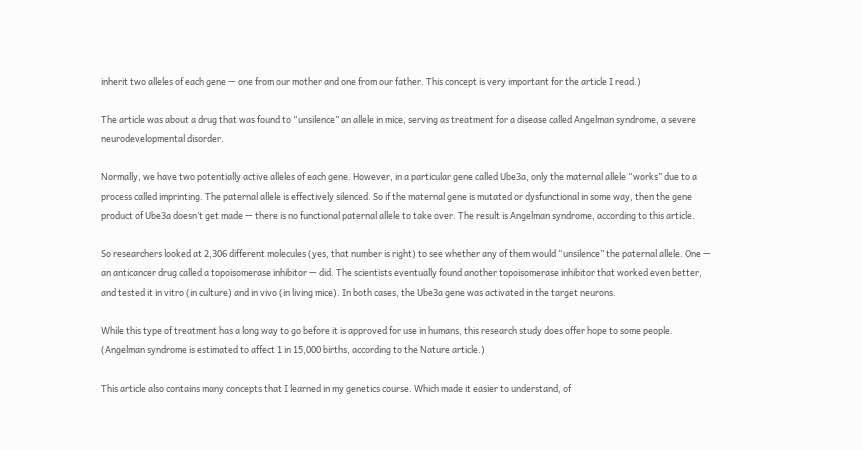inherit two alleles of each gene — one from our mother and one from our father. This concept is very important for the article I read.)

The article was about a drug that was found to “unsilence” an allele in mice, serving as treatment for a disease called Angelman syndrome, a severe neurodevelopmental disorder.

Normally, we have two potentially active alleles of each gene. However, in a particular gene called Ube3a, only the maternal allele “works” due to a process called imprinting. The paternal allele is effectively silenced. So if the maternal gene is mutated or dysfunctional in some way, then the gene product of Ube3a doesn’t get made — there is no functional paternal allele to take over. The result is Angelman syndrome, according to this article.

So researchers looked at 2,306 different molecules (yes, that number is right) to see whether any of them would “unsilence” the paternal allele. One — an anticancer drug called a topoisomerase inhibitor — did. The scientists eventually found another topoisomerase inhibitor that worked even better, and tested it in vitro (in culture) and in vivo (in living mice). In both cases, the Ube3a gene was activated in the target neurons.

While this type of treatment has a long way to go before it is approved for use in humans, this research study does offer hope to some people. (Angelman syndrome is estimated to affect 1 in 15,000 births, according to the Nature article.)

This article also contains many concepts that I learned in my genetics course. Which made it easier to understand, of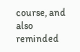course, and also reminded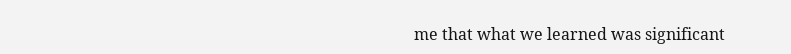me that what we learned was significant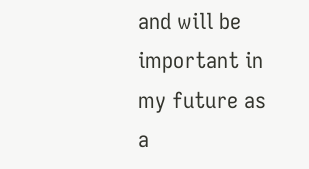and will be important in my future as a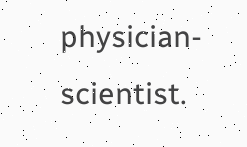physician-scientist.